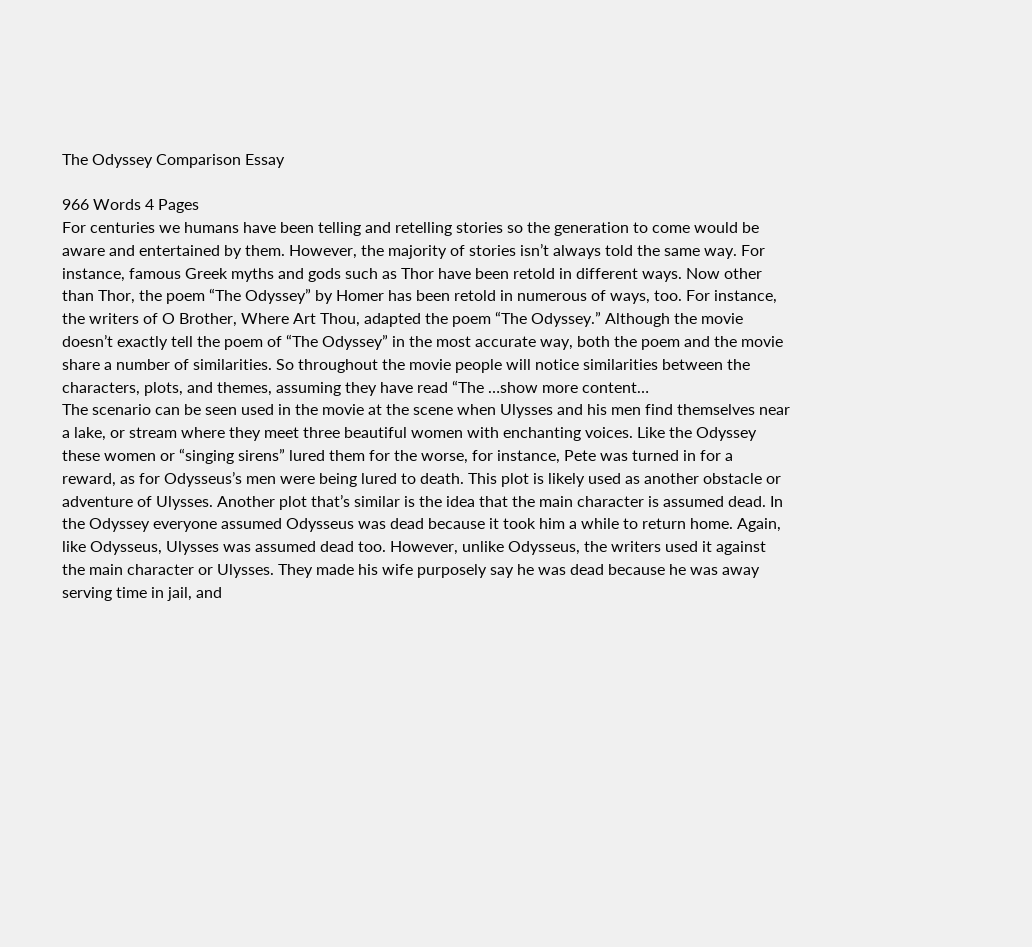The Odyssey Comparison Essay

966 Words 4 Pages
For centuries we humans have been telling and retelling stories so the generation to come would be aware and entertained by them. However, the majority of stories isn’t always told the same way. For instance, famous Greek myths and gods such as Thor have been retold in different ways. Now other than Thor, the poem “The Odyssey” by Homer has been retold in numerous of ways, too. For instance, the writers of O Brother, Where Art Thou, adapted the poem “The Odyssey.” Although the movie doesn’t exactly tell the poem of “The Odyssey” in the most accurate way, both the poem and the movie share a number of similarities. So throughout the movie people will notice similarities between the characters, plots, and themes, assuming they have read “The …show more content…
The scenario can be seen used in the movie at the scene when Ulysses and his men find themselves near a lake, or stream where they meet three beautiful women with enchanting voices. Like the Odyssey these women or “singing sirens” lured them for the worse, for instance, Pete was turned in for a reward, as for Odysseus’s men were being lured to death. This plot is likely used as another obstacle or adventure of Ulysses. Another plot that’s similar is the idea that the main character is assumed dead. In the Odyssey everyone assumed Odysseus was dead because it took him a while to return home. Again, like Odysseus, Ulysses was assumed dead too. However, unlike Odysseus, the writers used it against the main character or Ulysses. They made his wife purposely say he was dead because he was away serving time in jail, and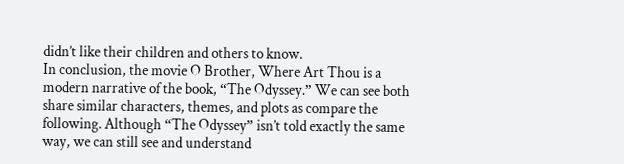didn’t like their children and others to know.
In conclusion, the movie O Brother, Where Art Thou is a modern narrative of the book, “The Odyssey.” We can see both share similar characters, themes, and plots as compare the following. Although “The Odyssey” isn’t told exactly the same way, we can still see and understand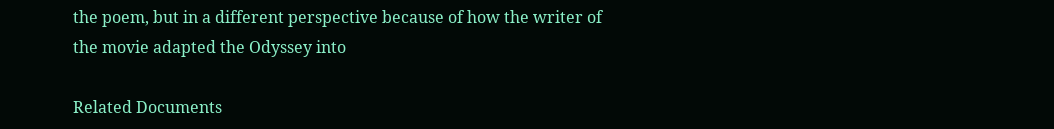the poem, but in a different perspective because of how the writer of the movie adapted the Odyssey into

Related Documents